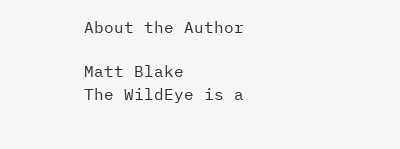About the Author

Matt Blake
The WildEye is a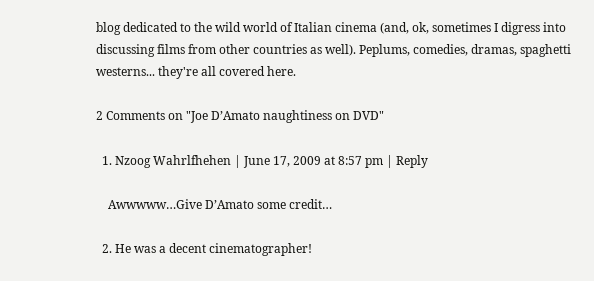blog dedicated to the wild world of Italian cinema (and, ok, sometimes I digress into discussing films from other countries as well). Peplums, comedies, dramas, spaghetti westerns... they're all covered here.

2 Comments on "Joe D’Amato naughtiness on DVD"

  1. Nzoog Wahrlfhehen | June 17, 2009 at 8:57 pm | Reply

    Awwwww…Give D’Amato some credit…

  2. He was a decent cinematographer!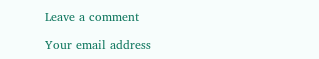Leave a comment

Your email address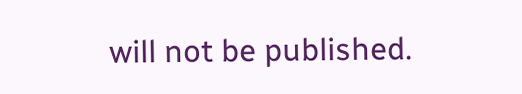will not be published.